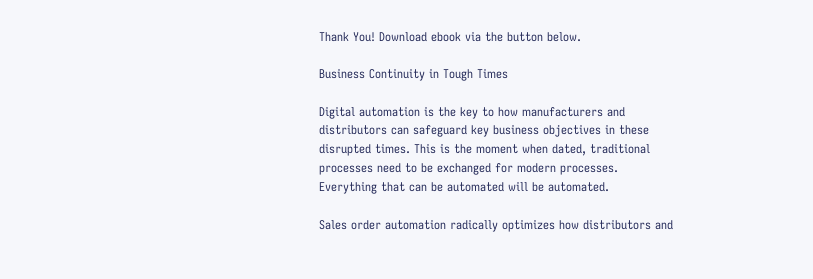Thank You! Download ebook via the button below.

Business Continuity in Tough Times

Digital automation is the key to how manufacturers and distributors can safeguard key business objectives in these disrupted times. This is the moment when dated, traditional processes need to be exchanged for modern processes. Everything that can be automated will be automated.

Sales order automation radically optimizes how distributors and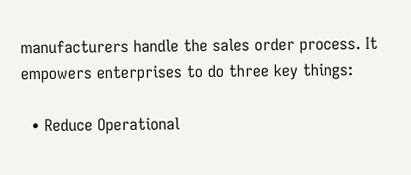manufacturers handle the sales order process. It empowers enterprises to do three key things:

  • Reduce Operational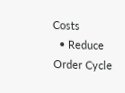Costs
  • Reduce Order Cycle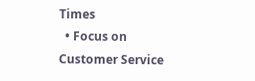Times
  • Focus on Customer Service